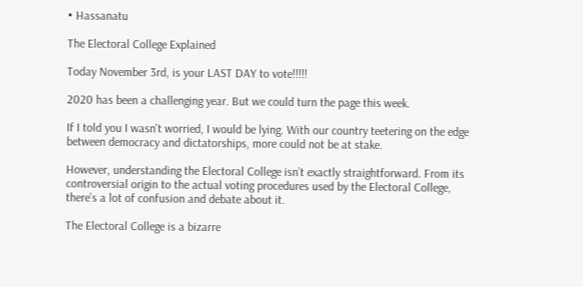• Hassanatu

The Electoral College Explained

Today November 3rd, is your LAST DAY to vote!!!!!

2020 has been a challenging year. But we could turn the page this week.

If I told you I wasn't worried, I would be lying. With our country teetering on the edge between democracy and dictatorships, more could not be at stake.

However, understanding the Electoral College isn’t exactly straightforward. From its controversial origin to the actual voting procedures used by the Electoral College, there’s a lot of confusion and debate about it.

The Electoral College is a bizarre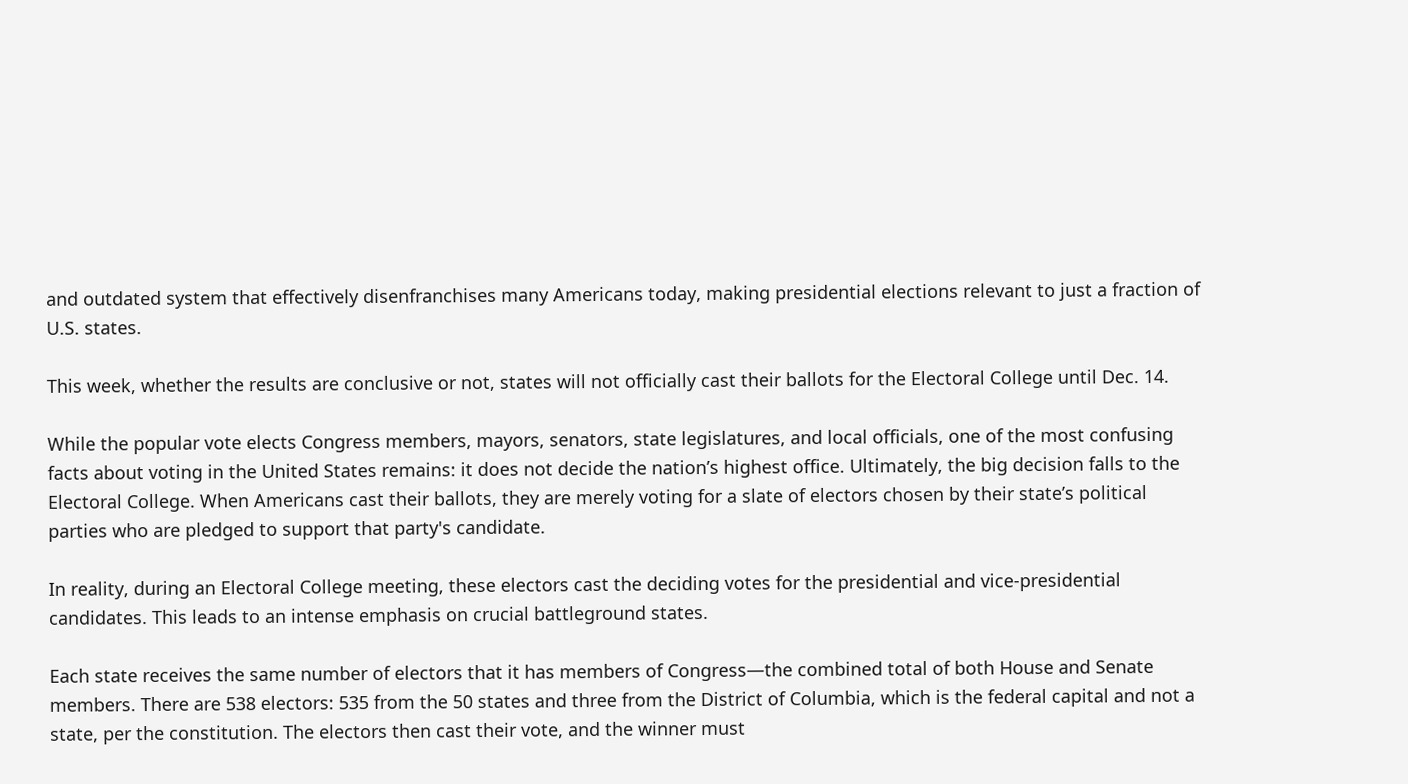and outdated system that effectively disenfranchises many Americans today, making presidential elections relevant to just a fraction of U.S. states.

This week, whether the results are conclusive or not, states will not officially cast their ballots for the Electoral College until Dec. 14.

While the popular vote elects Congress members, mayors, senators, state legislatures, and local officials, one of the most confusing facts about voting in the United States remains: it does not decide the nation’s highest office. Ultimately, the big decision falls to the Electoral College. When Americans cast their ballots, they are merely voting for a slate of electors chosen by their state’s political parties who are pledged to support that party's candidate.

In reality, during an Electoral College meeting, these electors cast the deciding votes for the presidential and vice-presidential candidates. This leads to an intense emphasis on crucial battleground states.

Each state receives the same number of electors that it has members of Congress—the combined total of both House and Senate members. There are 538 electors: 535 from the 50 states and three from the District of Columbia, which is the federal capital and not a state, per the constitution. The electors then cast their vote, and the winner must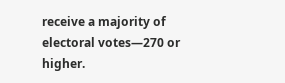receive a majority of electoral votes—270 or higher.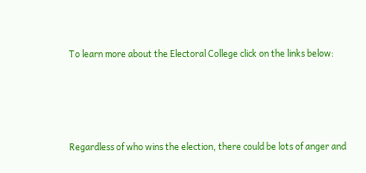To learn more about the Electoral College click on the links below:





Regardless of who wins the election, there could be lots of anger and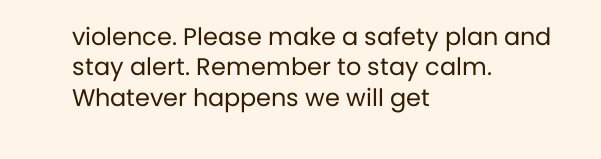violence. Please make a safety plan and stay alert. Remember to stay calm. Whatever happens we will get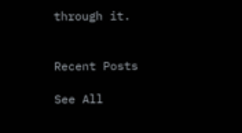through it.


Recent Posts

See All